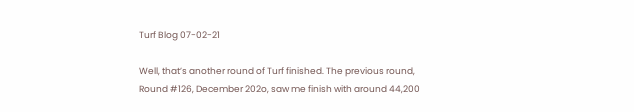Turf Blog 07-02-21

Well, that’s another round of Turf finished. The previous round, Round #126, December 202o, saw me finish with around 44,200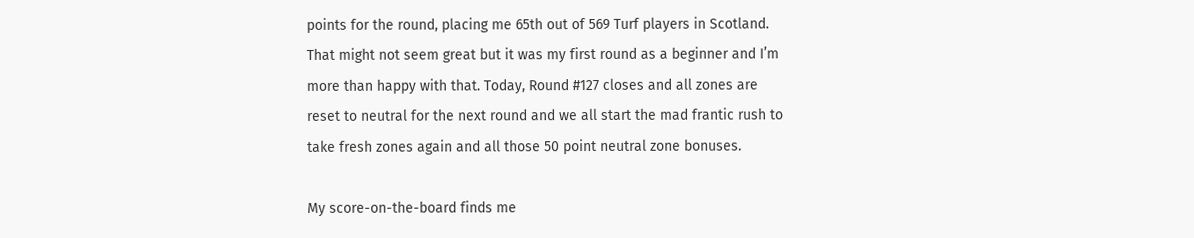points for the round, placing me 65th out of 569 Turf players in Scotland. That might not seem great but it was my first round as a beginner and I’m more than happy with that. Today, Round #127 closes and all zones are reset to neutral for the next round and we all start the mad frantic rush to take fresh zones again and all those 50 point neutral zone bonuses.

My score-on-the-board finds me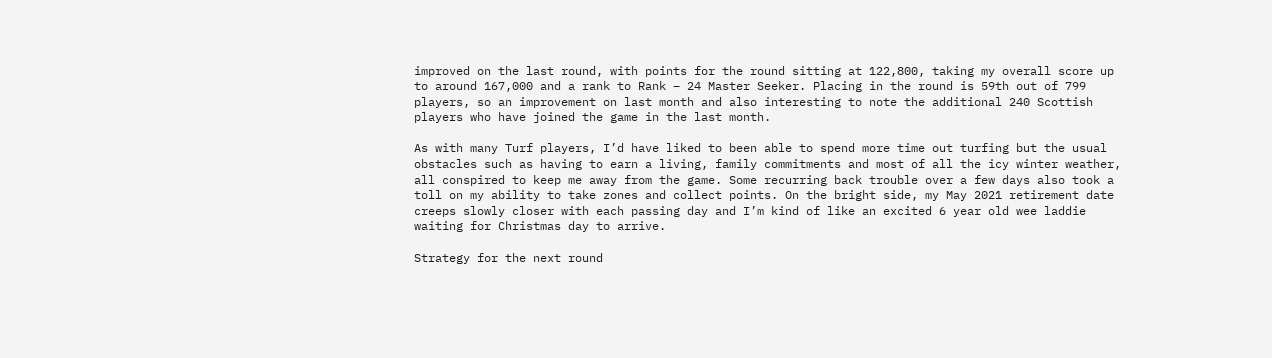improved on the last round, with points for the round sitting at 122,800, taking my overall score up to around 167,000 and a rank to Rank – 24 Master Seeker. Placing in the round is 59th out of 799 players, so an improvement on last month and also interesting to note the additional 240 Scottish players who have joined the game in the last month.

As with many Turf players, I’d have liked to been able to spend more time out turfing but the usual obstacles such as having to earn a living, family commitments and most of all the icy winter weather, all conspired to keep me away from the game. Some recurring back trouble over a few days also took a toll on my ability to take zones and collect points. On the bright side, my May 2021 retirement date creeps slowly closer with each passing day and I’m kind of like an excited 6 year old wee laddie waiting for Christmas day to arrive.

Strategy for the next round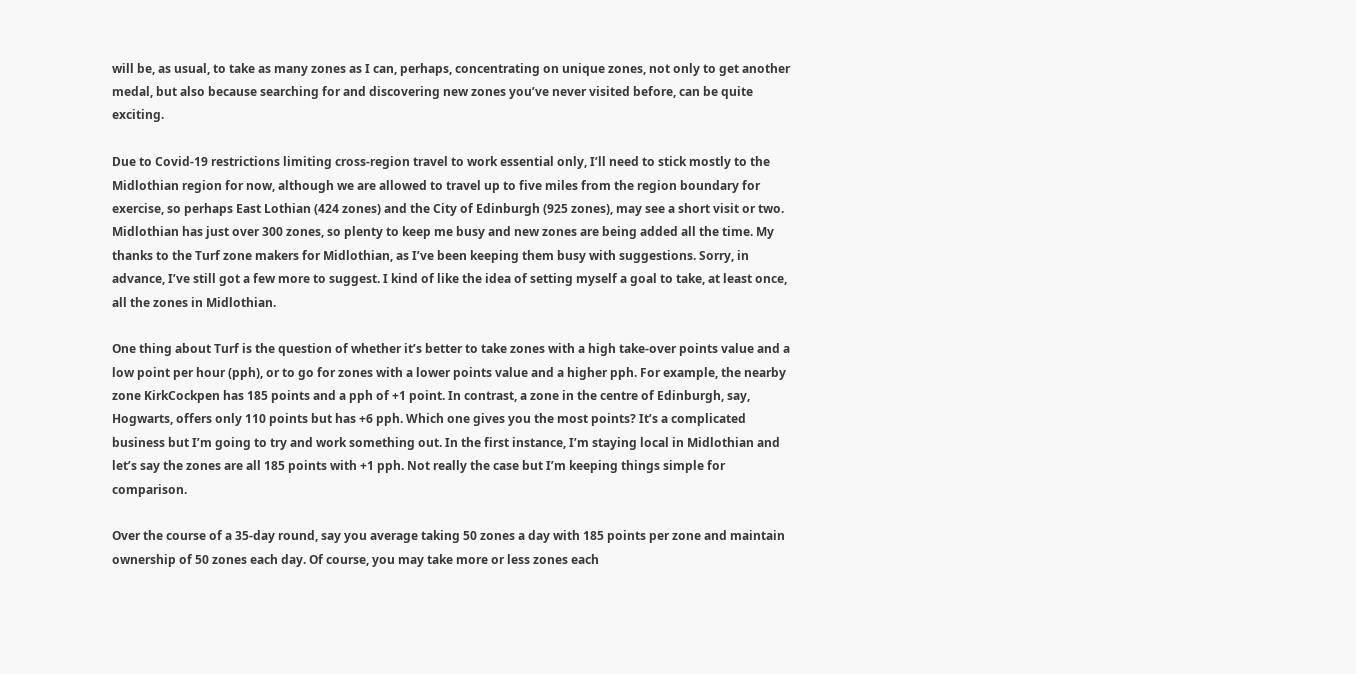will be, as usual, to take as many zones as I can, perhaps, concentrating on unique zones, not only to get another medal, but also because searching for and discovering new zones you’ve never visited before, can be quite exciting.

Due to Covid-19 restrictions limiting cross-region travel to work essential only, I’ll need to stick mostly to the Midlothian region for now, although we are allowed to travel up to five miles from the region boundary for exercise, so perhaps East Lothian (424 zones) and the City of Edinburgh (925 zones), may see a short visit or two. Midlothian has just over 300 zones, so plenty to keep me busy and new zones are being added all the time. My thanks to the Turf zone makers for Midlothian, as I’ve been keeping them busy with suggestions. Sorry, in advance, I’ve still got a few more to suggest. I kind of like the idea of setting myself a goal to take, at least once, all the zones in Midlothian.

One thing about Turf is the question of whether it’s better to take zones with a high take-over points value and a low point per hour (pph), or to go for zones with a lower points value and a higher pph. For example, the nearby zone KirkCockpen has 185 points and a pph of +1 point. In contrast, a zone in the centre of Edinburgh, say, Hogwarts, offers only 110 points but has +6 pph. Which one gives you the most points? It’s a complicated business but I’m going to try and work something out. In the first instance, I’m staying local in Midlothian and let’s say the zones are all 185 points with +1 pph. Not really the case but I’m keeping things simple for comparison.

Over the course of a 35-day round, say you average taking 50 zones a day with 185 points per zone and maintain ownership of 50 zones each day. Of course, you may take more or less zones each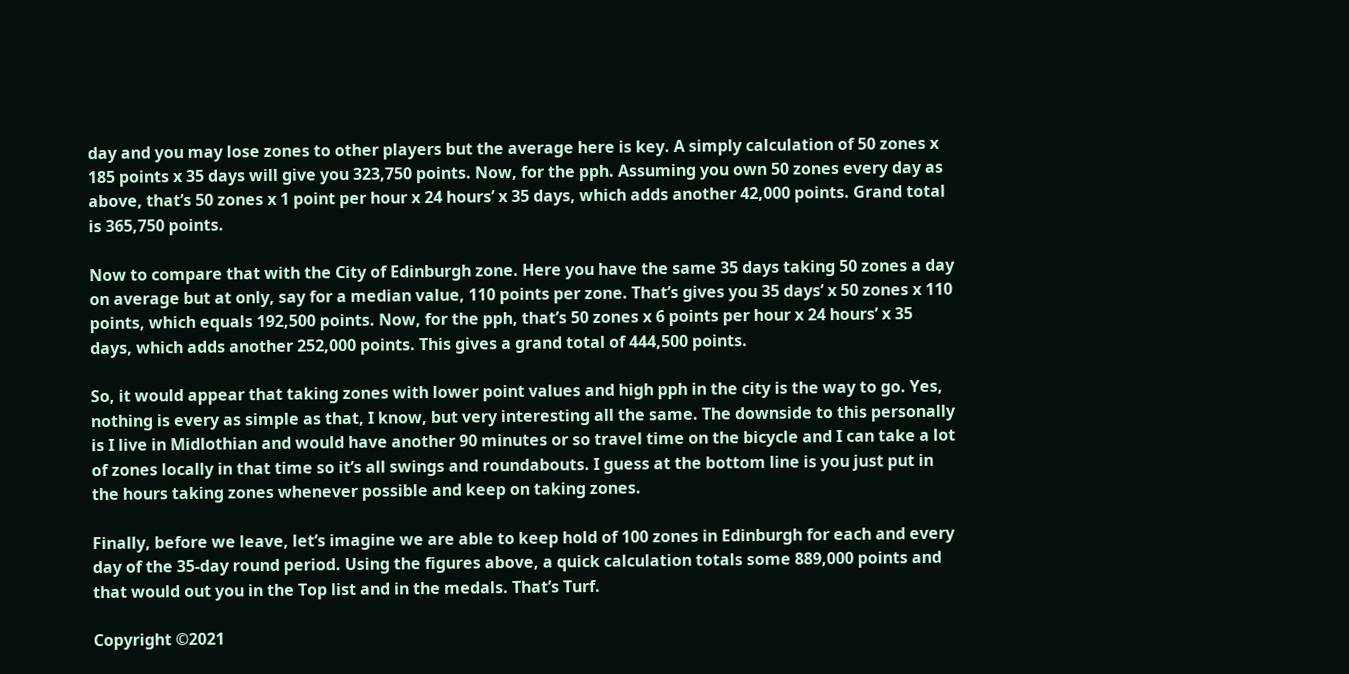day and you may lose zones to other players but the average here is key. A simply calculation of 50 zones x 185 points x 35 days will give you 323,750 points. Now, for the pph. Assuming you own 50 zones every day as above, that’s 50 zones x 1 point per hour x 24 hours’ x 35 days, which adds another 42,000 points. Grand total is 365,750 points.

Now to compare that with the City of Edinburgh zone. Here you have the same 35 days taking 50 zones a day on average but at only, say for a median value, 110 points per zone. That’s gives you 35 days’ x 50 zones x 110 points, which equals 192,500 points. Now, for the pph, that’s 50 zones x 6 points per hour x 24 hours’ x 35 days, which adds another 252,000 points. This gives a grand total of 444,500 points.

So, it would appear that taking zones with lower point values and high pph in the city is the way to go. Yes, nothing is every as simple as that, I know, but very interesting all the same. The downside to this personally is I live in Midlothian and would have another 90 minutes or so travel time on the bicycle and I can take a lot of zones locally in that time so it’s all swings and roundabouts. I guess at the bottom line is you just put in the hours taking zones whenever possible and keep on taking zones.

Finally, before we leave, let’s imagine we are able to keep hold of 100 zones in Edinburgh for each and every day of the 35-day round period. Using the figures above, a quick calculation totals some 889,000 points and that would out you in the Top list and in the medals. That’s Turf.

Copyright ©2021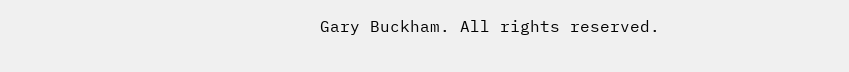Gary Buckham. All rights reserved.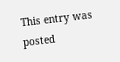This entry was posted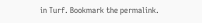in Turf. Bookmark the permalink.